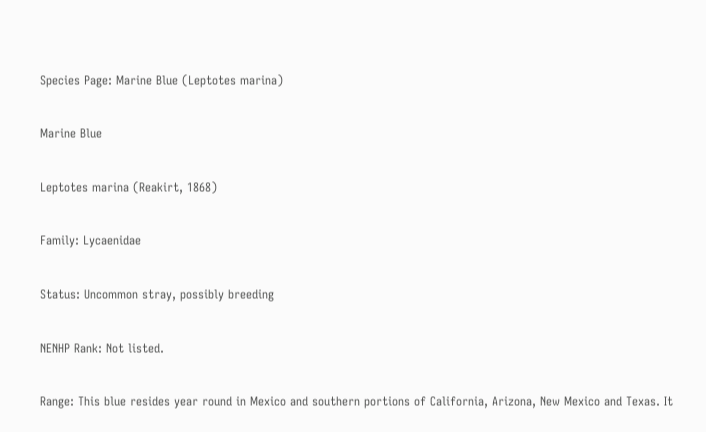Species Page: Marine Blue (Leptotes marina)

Marine Blue

Leptotes marina (Reakirt, 1868)

Family: Lycaenidae

Status: Uncommon stray, possibly breeding

NENHP Rank: Not listed.

Range: This blue resides year round in Mexico and southern portions of California, Arizona, New Mexico and Texas. It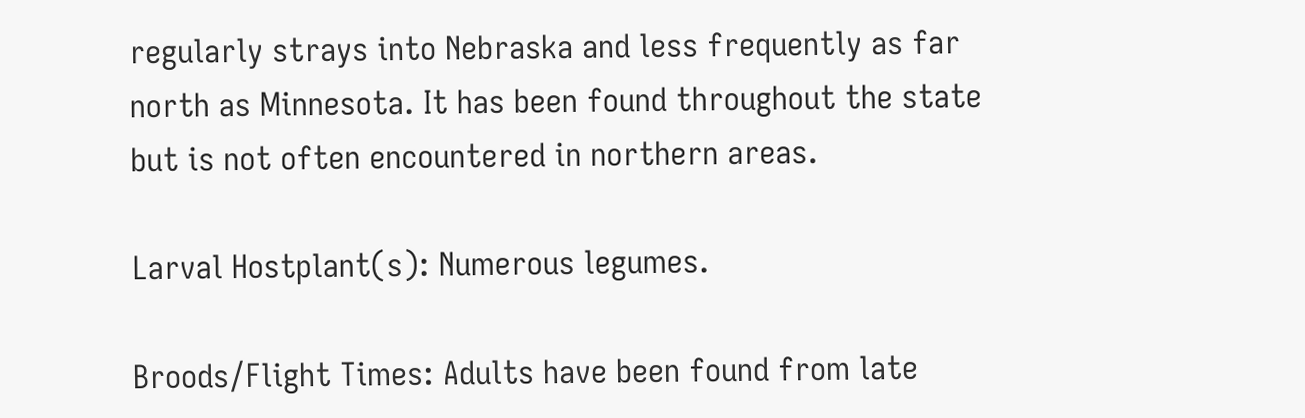regularly strays into Nebraska and less frequently as far north as Minnesota. It has been found throughout the state but is not often encountered in northern areas.

Larval Hostplant(s): Numerous legumes.

Broods/Flight Times: Adults have been found from late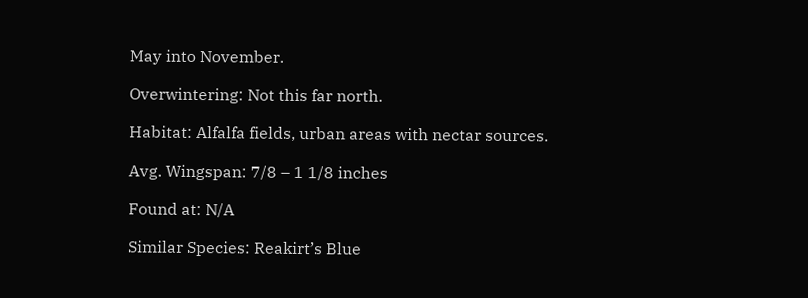May into November.

Overwintering: Not this far north.

Habitat: Alfalfa fields, urban areas with nectar sources.

Avg. Wingspan: 7/8 – 1 1/8 inches

Found at: N/A

Similar Species: Reakirt’s Blue